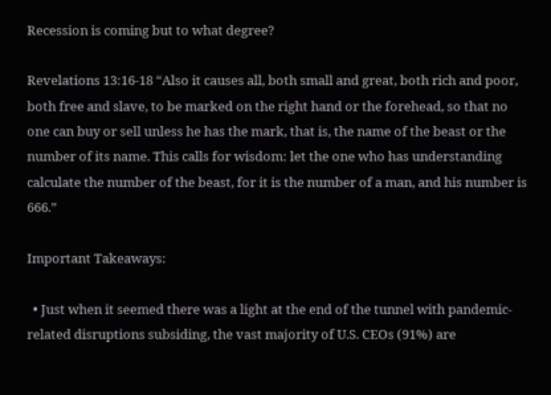Recession is coming but to what degree?

Revelations 13:16-18 “Also it causes all, both small and great, both rich and poor, both free and slave, to be marked on the right hand or the forehead, so that no one can buy or sell unless he has the mark, that is, the name of the beast or the number of its name. This calls for wisdom: let the one who has understanding calculate the number of the beast, for it is the number of a man, and his number is 666.”

Important Takeaways:

  • Just when it seemed there was a light at the end of the tunnel with pandemic-related disruptions subsiding, the vast majority of U.S. CEOs (91%) are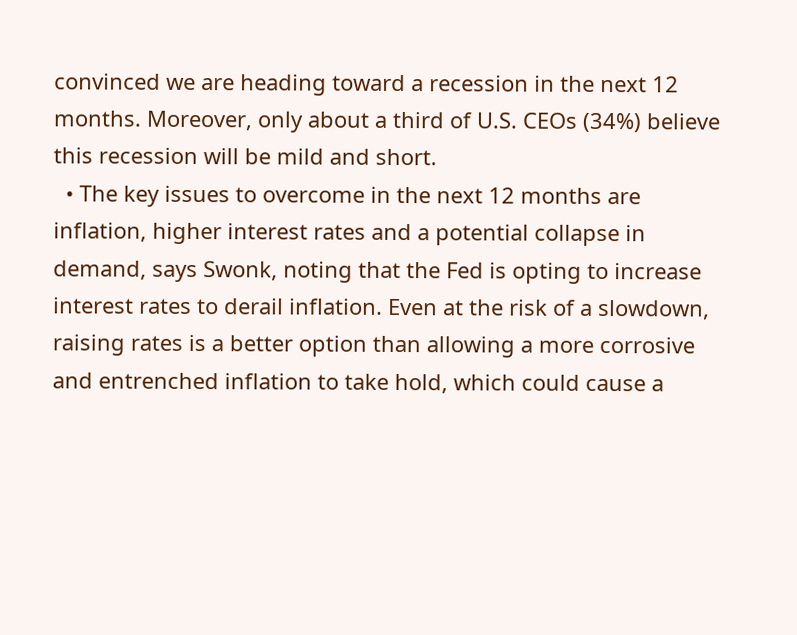convinced we are heading toward a recession in the next 12 months. Moreover, only about a third of U.S. CEOs (34%) believe this recession will be mild and short.
  • The key issues to overcome in the next 12 months are inflation, higher interest rates and a potential collapse in demand, says Swonk, noting that the Fed is opting to increase interest rates to derail inflation. Even at the risk of a slowdown, raising rates is a better option than allowing a more corrosive and entrenched inflation to take hold, which could cause a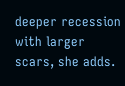deeper recession with larger scars, she adds.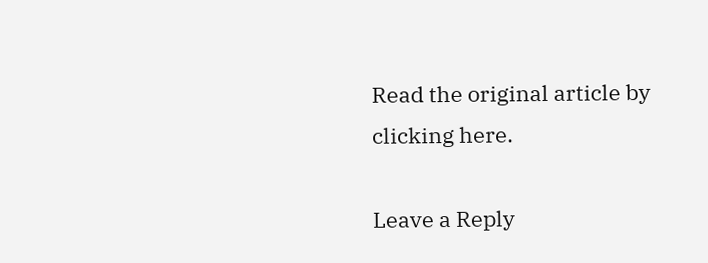Read the original article by clicking here.

Leave a Reply